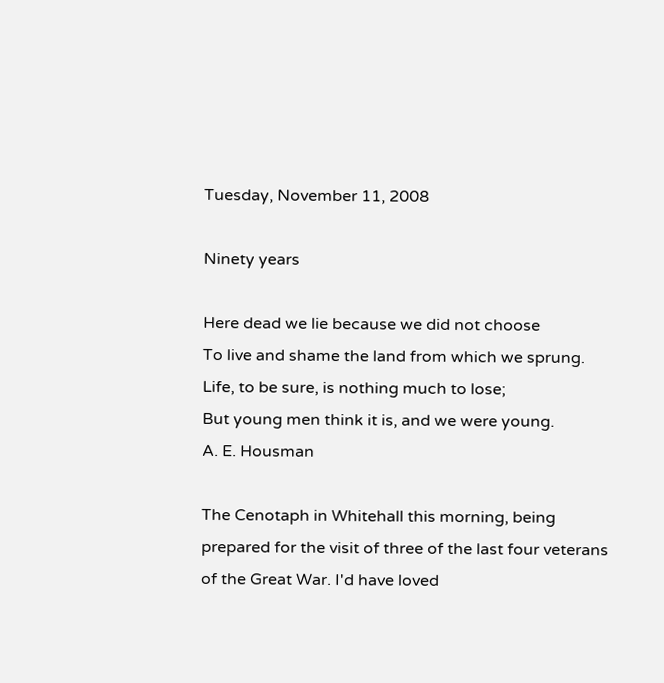Tuesday, November 11, 2008

Ninety years

Here dead we lie because we did not choose
To live and shame the land from which we sprung.
Life, to be sure, is nothing much to lose;
But young men think it is, and we were young.
A. E. Housman

The Cenotaph in Whitehall this morning, being prepared for the visit of three of the last four veterans of the Great War. I'd have loved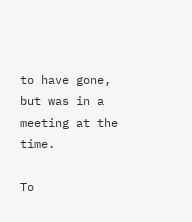to have gone, but was in a meeting at the time.

To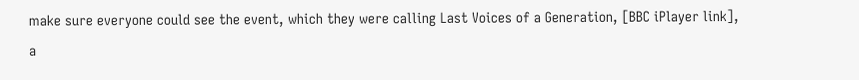make sure everyone could see the event, which they were calling Last Voices of a Generation, [BBC iPlayer link], a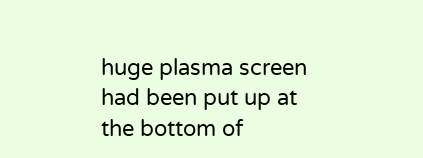huge plasma screen had been put up at the bottom of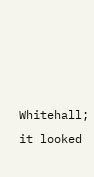Whitehall; it looked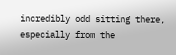incredibly odd sitting there, especially from the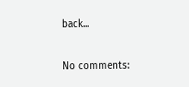back...

No comments: